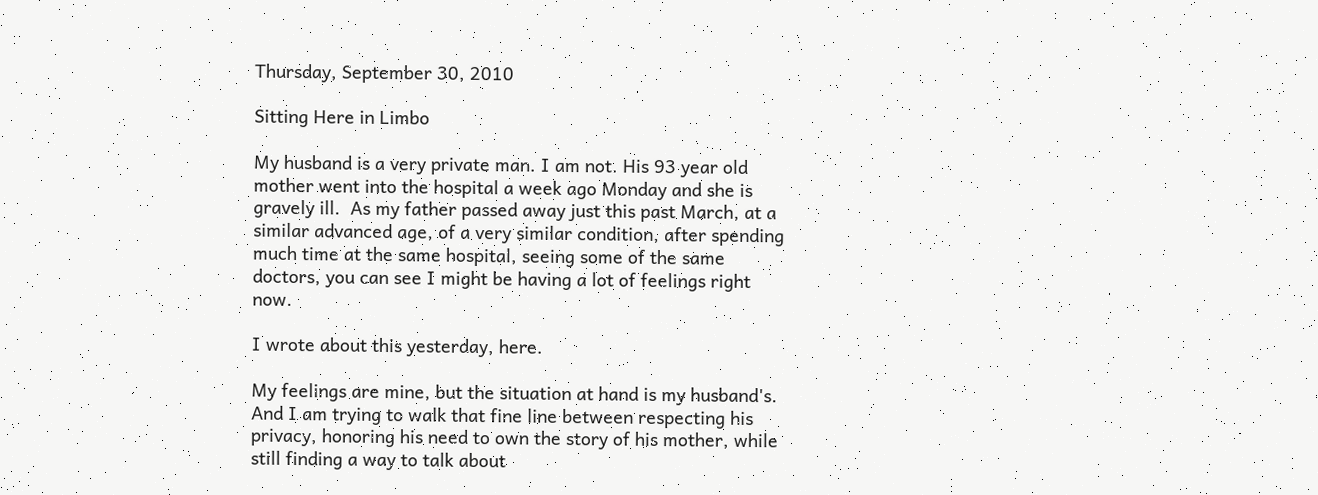Thursday, September 30, 2010

Sitting Here in Limbo

My husband is a very private man. I am not. His 93 year old mother went into the hospital a week ago Monday and she is gravely ill.  As my father passed away just this past March, at a similar advanced age, of a very similar condition, after spending much time at the same hospital, seeing some of the same doctors, you can see I might be having a lot of feelings right now.

I wrote about this yesterday, here.

My feelings are mine, but the situation at hand is my husband's.  And I am trying to walk that fine line between respecting his privacy, honoring his need to own the story of his mother, while still finding a way to talk about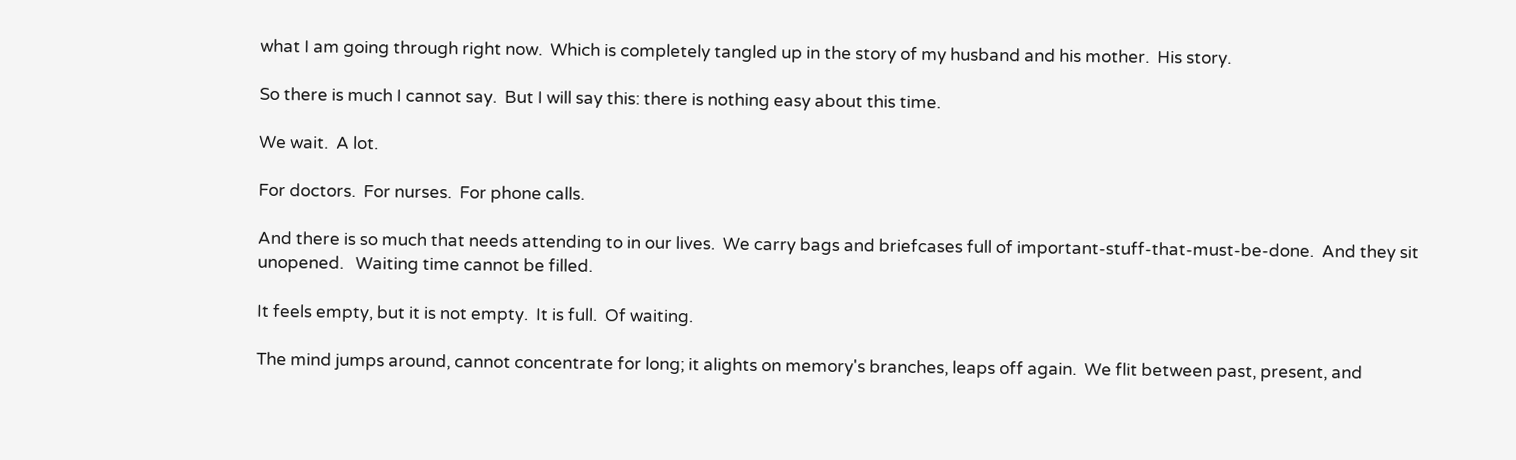what I am going through right now.  Which is completely tangled up in the story of my husband and his mother.  His story.

So there is much I cannot say.  But I will say this: there is nothing easy about this time.

We wait.  A lot.

For doctors.  For nurses.  For phone calls.

And there is so much that needs attending to in our lives.  We carry bags and briefcases full of important-stuff-that-must-be-done.  And they sit unopened.   Waiting time cannot be filled.

It feels empty, but it is not empty.  It is full.  Of waiting.

The mind jumps around, cannot concentrate for long; it alights on memory's branches, leaps off again.  We flit between past, present, and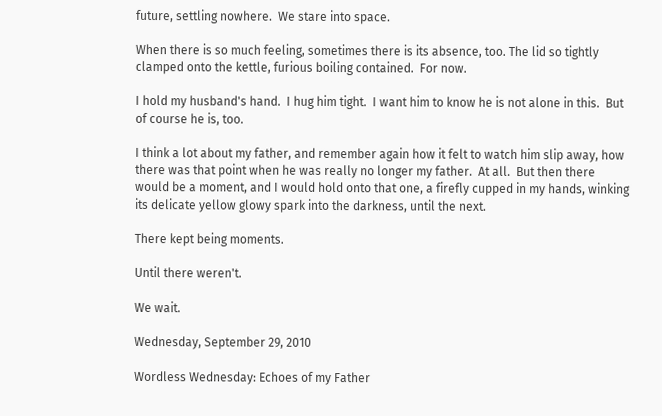future, settling nowhere.  We stare into space.

When there is so much feeling, sometimes there is its absence, too. The lid so tightly clamped onto the kettle, furious boiling contained.  For now.

I hold my husband's hand.  I hug him tight.  I want him to know he is not alone in this.  But of course he is, too.

I think a lot about my father, and remember again how it felt to watch him slip away, how there was that point when he was really no longer my father.  At all.  But then there would be a moment, and I would hold onto that one, a firefly cupped in my hands, winking its delicate yellow glowy spark into the darkness, until the next.

There kept being moments.

Until there weren't.

We wait.

Wednesday, September 29, 2010

Wordless Wednesday: Echoes of my Father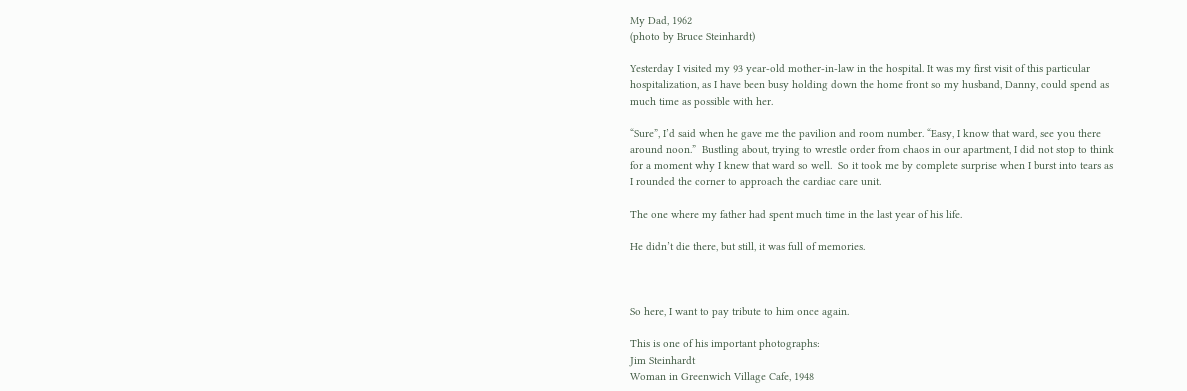My Dad, 1962
(photo by Bruce Steinhardt)

Yesterday I visited my 93 year-old mother-in-law in the hospital. It was my first visit of this particular hospitalization, as I have been busy holding down the home front so my husband, Danny, could spend as much time as possible with her.

“Sure”, I’d said when he gave me the pavilion and room number. “Easy, I know that ward, see you there around noon.”  Bustling about, trying to wrestle order from chaos in our apartment, I did not stop to think for a moment why I knew that ward so well.  So it took me by complete surprise when I burst into tears as I rounded the corner to approach the cardiac care unit.

The one where my father had spent much time in the last year of his life.

He didn’t die there, but still, it was full of memories.



So here, I want to pay tribute to him once again.

This is one of his important photographs:
Jim Steinhardt
Woman in Greenwich Village Cafe, 1948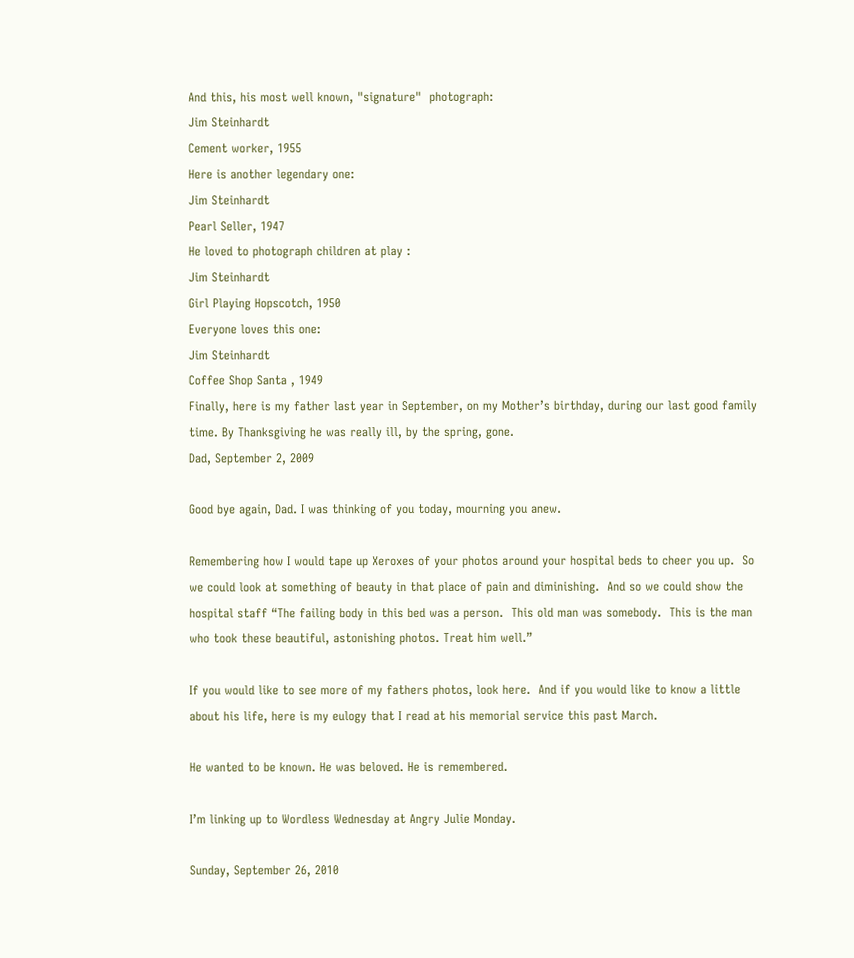And this, his most well known, "signature"  photograph:
Jim Steinhardt
Cement worker, 1955
Here is another legendary one:
Jim Steinhardt
Pearl Seller, 1947
He loved to photograph children at play :
Jim Steinhardt
Girl Playing Hopscotch, 1950
Everyone loves this one:
Jim Steinhardt
Coffee Shop Santa , 1949
Finally, here is my father last year in September, on my Mother’s birthday, during our last good family time. By Thanksgiving he was really ill, by the spring, gone.
Dad, September 2, 2009

Good bye again, Dad. I was thinking of you today, mourning you anew.

Remembering how I would tape up Xeroxes of your photos around your hospital beds to cheer you up.  So we could look at something of beauty in that place of pain and diminishing.  And so we could show the hospital staff “The failing body in this bed was a person.  This old man was somebody.  This is the man who took these beautiful, astonishing photos. Treat him well.”

If you would like to see more of my fathers photos, look here.  And if you would like to know a little about his life, here is my eulogy that I read at his memorial service this past March.

He wanted to be known. He was beloved. He is remembered.

I’m linking up to Wordless Wednesday at Angry Julie Monday.

Sunday, September 26, 2010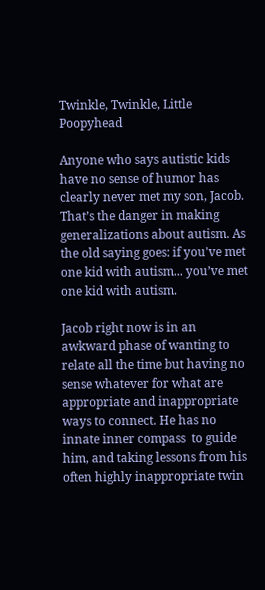Twinkle, Twinkle, Little Poopyhead

Anyone who says autistic kids have no sense of humor has clearly never met my son, Jacob.  That’s the danger in making generalizations about autism. As the old saying goes: if you've met one kid with autism... you’ve met one kid with autism.

Jacob right now is in an awkward phase of wanting to relate all the time but having no sense whatever for what are appropriate and inappropriate ways to connect. He has no innate inner compass  to guide him, and taking lessons from his often highly inappropriate twin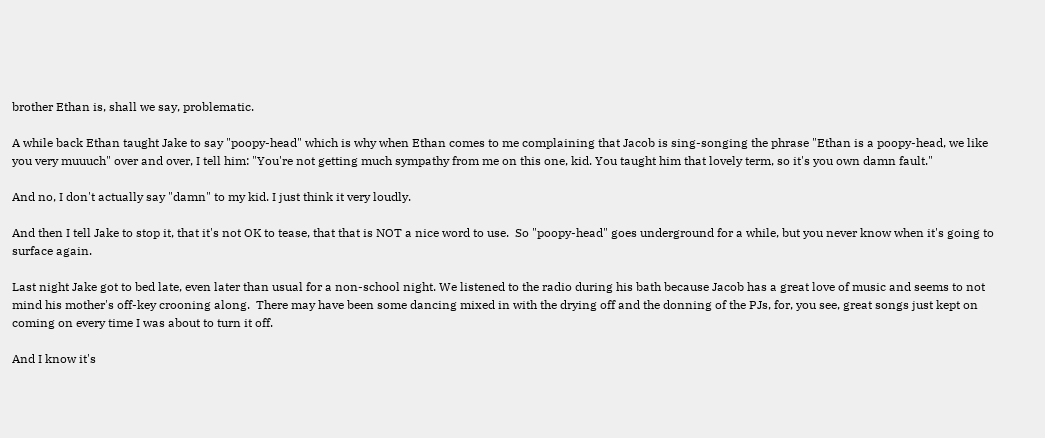brother Ethan is, shall we say, problematic.

A while back Ethan taught Jake to say "poopy-head" which is why when Ethan comes to me complaining that Jacob is sing-songing the phrase "Ethan is a poopy-head, we like you very muuuch" over and over, I tell him: "You're not getting much sympathy from me on this one, kid. You taught him that lovely term, so it's you own damn fault."

And no, I don't actually say "damn" to my kid. I just think it very loudly.

And then I tell Jake to stop it, that it's not OK to tease, that that is NOT a nice word to use.  So "poopy-head" goes underground for a while, but you never know when it's going to surface again.

Last night Jake got to bed late, even later than usual for a non-school night. We listened to the radio during his bath because Jacob has a great love of music and seems to not mind his mother's off-key crooning along.  There may have been some dancing mixed in with the drying off and the donning of the PJs, for, you see, great songs just kept on coming on every time I was about to turn it off.

And I know it's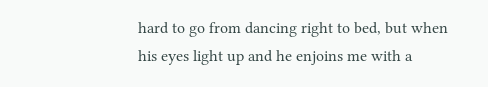hard to go from dancing right to bed, but when his eyes light up and he enjoins me with a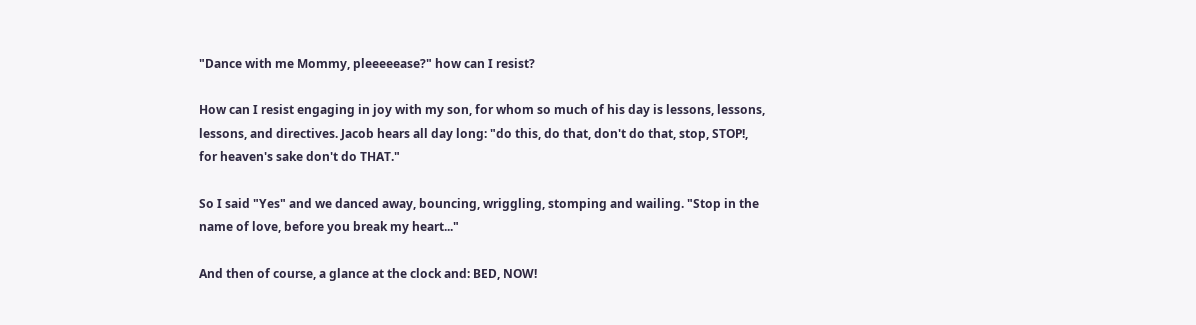"Dance with me Mommy, pleeeeease?" how can I resist?

How can I resist engaging in joy with my son, for whom so much of his day is lessons, lessons, lessons, and directives. Jacob hears all day long: "do this, do that, don't do that, stop, STOP!, for heaven's sake don't do THAT."

So I said "Yes" and we danced away, bouncing, wriggling, stomping and wailing. "Stop in the name of love, before you break my heart..."

And then of course, a glance at the clock and: BED, NOW!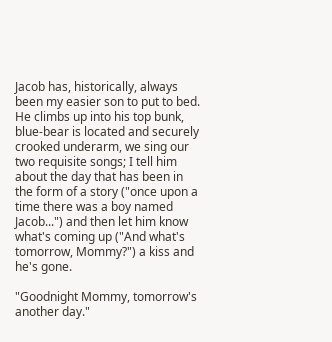Jacob has, historically, always been my easier son to put to bed. He climbs up into his top bunk, blue-bear is located and securely crooked underarm, we sing our two requisite songs; I tell him about the day that has been in the form of a story ("once upon a time there was a boy named Jacob...") and then let him know what's coming up ("And what's tomorrow, Mommy?") a kiss and he's gone.

"Goodnight Mommy, tomorrow's another day."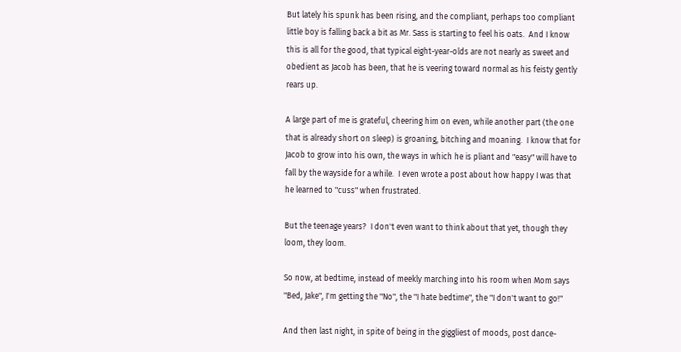But lately his spunk has been rising, and the compliant, perhaps too compliant little boy is falling back a bit as Mr. Sass is starting to feel his oats.  And I know this is all for the good, that typical eight-year-olds are not nearly as sweet and obedient as Jacob has been, that he is veering toward normal as his feisty gently rears up.

A large part of me is grateful, cheering him on even, while another part (the one that is already short on sleep) is groaning, bitching and moaning.  I know that for Jacob to grow into his own, the ways in which he is pliant and "easy" will have to fall by the wayside for a while.  I even wrote a post about how happy I was that he learned to "cuss" when frustrated.

But the teenage years?  I don't even want to think about that yet, though they loom, they loom.

So now, at bedtime, instead of meekly marching into his room when Mom says "Bed, Jake", I'm getting the "No", the "I hate bedtime", the "I don't want to go!"

And then last night, in spite of being in the giggliest of moods, post dance-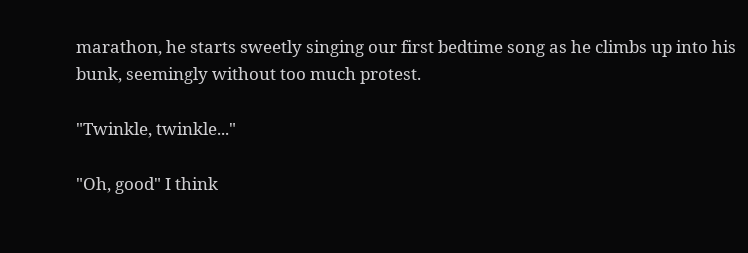marathon, he starts sweetly singing our first bedtime song as he climbs up into his bunk, seemingly without too much protest.

"Twinkle, twinkle..."

"Oh, good" I think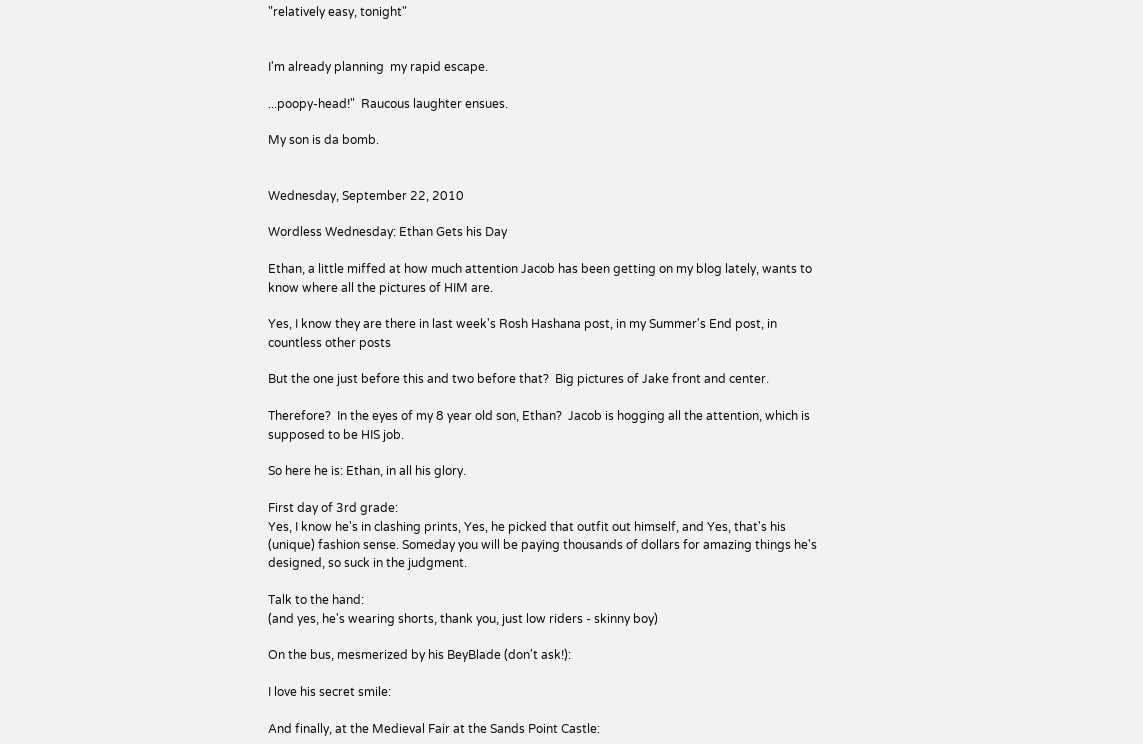"relatively easy, tonight"


I'm already planning  my rapid escape.

...poopy-head!"  Raucous laughter ensues.

My son is da bomb.


Wednesday, September 22, 2010

Wordless Wednesday: Ethan Gets his Day

Ethan, a little miffed at how much attention Jacob has been getting on my blog lately, wants to know where all the pictures of HIM are.

Yes, I know they are there in last week's Rosh Hashana post, in my Summer's End post, in countless other posts

But the one just before this and two before that?  Big pictures of Jake front and center.

Therefore?  In the eyes of my 8 year old son, Ethan?  Jacob is hogging all the attention, which is supposed to be HIS job.

So here he is: Ethan, in all his glory.

First day of 3rd grade:
Yes, I know he's in clashing prints, Yes, he picked that outfit out himself, and Yes, that's his (unique) fashion sense. Someday you will be paying thousands of dollars for amazing things he's designed, so suck in the judgment.

Talk to the hand:
(and yes, he's wearing shorts, thank you, just low riders - skinny boy)

On the bus, mesmerized by his BeyBlade (don't ask!):

I love his secret smile:

And finally, at the Medieval Fair at the Sands Point Castle: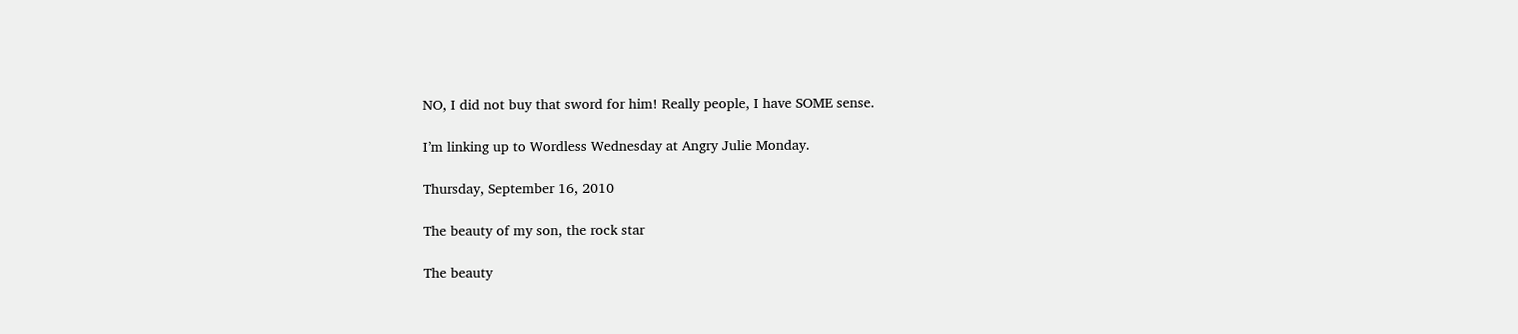NO, I did not buy that sword for him! Really people, I have SOME sense.

I’m linking up to Wordless Wednesday at Angry Julie Monday.

Thursday, September 16, 2010

The beauty of my son, the rock star

The beauty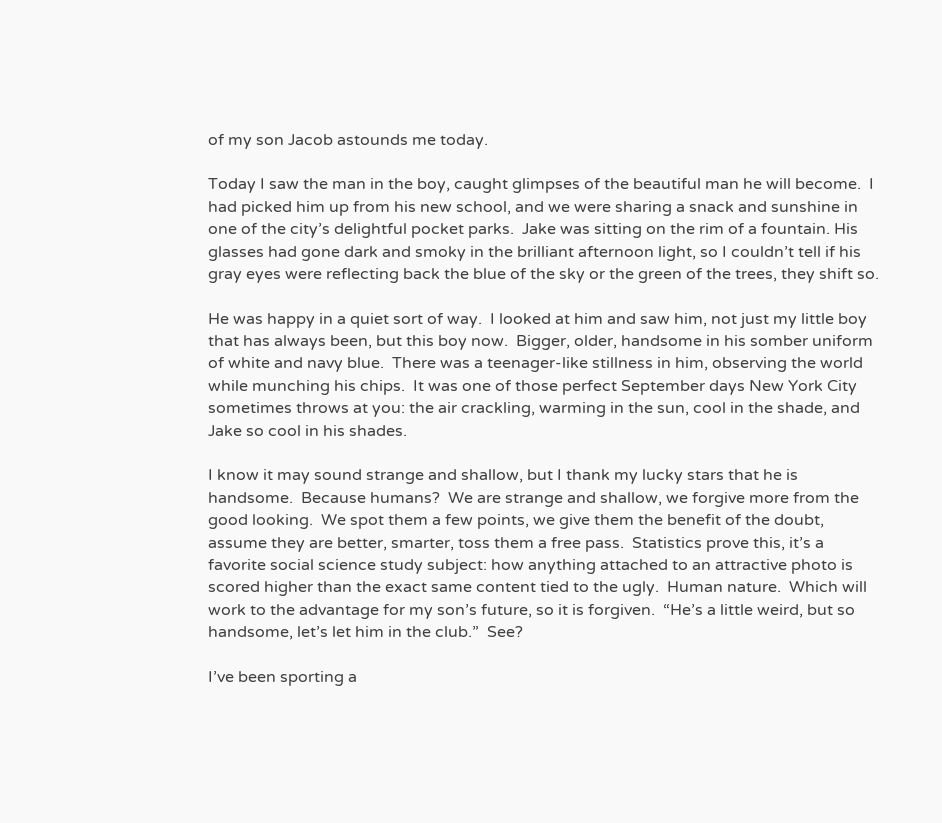of my son Jacob astounds me today.

Today I saw the man in the boy, caught glimpses of the beautiful man he will become.  I had picked him up from his new school, and we were sharing a snack and sunshine in one of the city’s delightful pocket parks.  Jake was sitting on the rim of a fountain. His glasses had gone dark and smoky in the brilliant afternoon light, so I couldn’t tell if his gray eyes were reflecting back the blue of the sky or the green of the trees, they shift so.

He was happy in a quiet sort of way.  I looked at him and saw him, not just my little boy that has always been, but this boy now.  Bigger, older, handsome in his somber uniform of white and navy blue.  There was a teenager-like stillness in him, observing the world while munching his chips.  It was one of those perfect September days New York City sometimes throws at you: the air crackling, warming in the sun, cool in the shade, and Jake so cool in his shades.

I know it may sound strange and shallow, but I thank my lucky stars that he is handsome.  Because humans?  We are strange and shallow, we forgive more from the good looking.  We spot them a few points, we give them the benefit of the doubt, assume they are better, smarter, toss them a free pass.  Statistics prove this, it’s a favorite social science study subject: how anything attached to an attractive photo is scored higher than the exact same content tied to the ugly.  Human nature.  Which will work to the advantage for my son’s future, so it is forgiven.  “He’s a little weird, but so handsome, let’s let him in the club.”  See?

I’ve been sporting a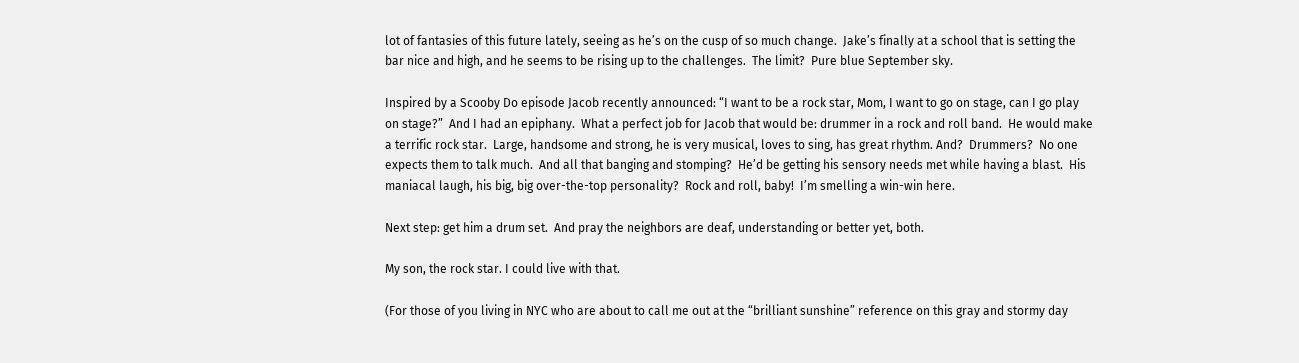lot of fantasies of this future lately, seeing as he’s on the cusp of so much change.  Jake’s finally at a school that is setting the bar nice and high, and he seems to be rising up to the challenges.  The limit?  Pure blue September sky.

Inspired by a Scooby Do episode Jacob recently announced: “I want to be a rock star, Mom, I want to go on stage, can I go play on stage?”  And I had an epiphany.  What a perfect job for Jacob that would be: drummer in a rock and roll band.  He would make a terrific rock star.  Large, handsome and strong, he is very musical, loves to sing, has great rhythm. And?  Drummers?  No one expects them to talk much.  And all that banging and stomping?  He’d be getting his sensory needs met while having a blast.  His maniacal laugh, his big, big over-the-top personality?  Rock and roll, baby!  I’m smelling a win-win here.

Next step: get him a drum set.  And pray the neighbors are deaf, understanding or better yet, both.

My son, the rock star. I could live with that.

(For those of you living in NYC who are about to call me out at the “brilliant sunshine” reference on this gray and stormy day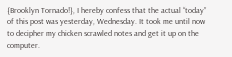{Brooklyn Tornado!}, I hereby confess that the actual “today” of this post was yesterday, Wednesday. It took me until now to decipher my chicken scrawled notes and get it up on the computer.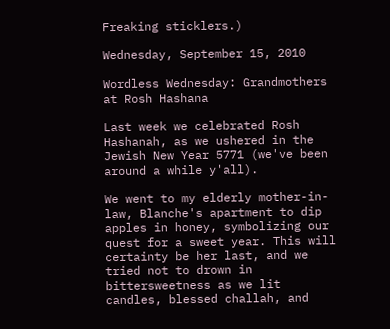Freaking sticklers.)

Wednesday, September 15, 2010

Wordless Wednesday: Grandmothers at Rosh Hashana

Last week we celebrated Rosh Hashanah, as we ushered in the Jewish New Year 5771 (we've been around a while y'all).

We went to my elderly mother-in-law, Blanche's apartment to dip apples in honey, symbolizing our quest for a sweet year. This will certainty be her last, and we tried not to drown in bittersweetness as we lit candles, blessed challah, and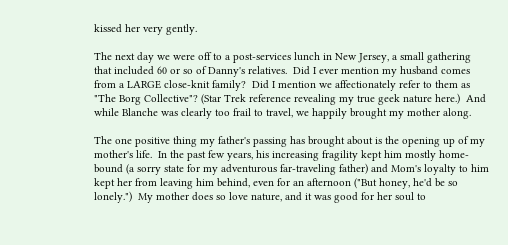kissed her very gently.

The next day we were off to a post-services lunch in New Jersey, a small gathering that included 60 or so of Danny's relatives.  Did I ever mention my husband comes from a LARGE close-knit family?  Did I mention we affectionately refer to them as "The Borg Collective"? (Star Trek reference revealing my true geek nature here.)  And while Blanche was clearly too frail to travel, we happily brought my mother along.

The one positive thing my father's passing has brought about is the opening up of my mother's life.  In the past few years, his increasing fragility kept him mostly home-bound (a sorry state for my adventurous far-traveling father) and Mom's loyalty to him kept her from leaving him behind, even for an afternoon ("But honey, he'd be so lonely.")  My mother does so love nature, and it was good for her soul to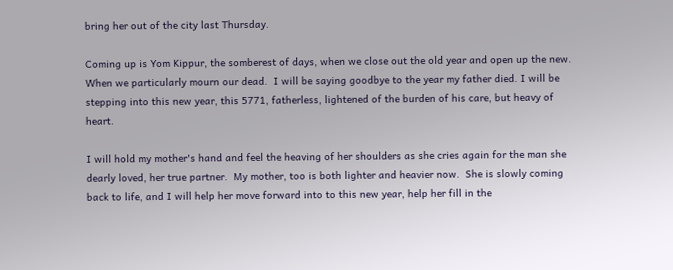bring her out of the city last Thursday.

Coming up is Yom Kippur, the somberest of days, when we close out the old year and open up the new.   When we particularly mourn our dead.  I will be saying goodbye to the year my father died. I will be stepping into this new year, this 5771, fatherless, lightened of the burden of his care, but heavy of heart.

I will hold my mother's hand and feel the heaving of her shoulders as she cries again for the man she dearly loved, her true partner.  My mother, too is both lighter and heavier now.  She is slowly coming back to life, and I will help her move forward into to this new year, help her fill in the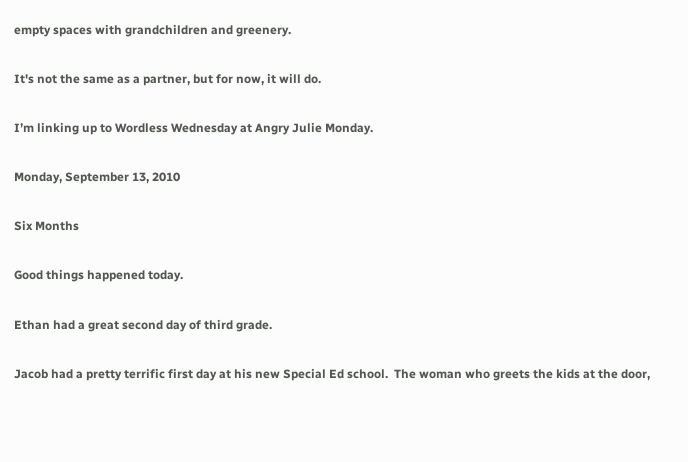empty spaces with grandchildren and greenery.

It's not the same as a partner, but for now, it will do.

I’m linking up to Wordless Wednesday at Angry Julie Monday.

Monday, September 13, 2010

Six Months

Good things happened today.

Ethan had a great second day of third grade.

Jacob had a pretty terrific first day at his new Special Ed school.  The woman who greets the kids at the door,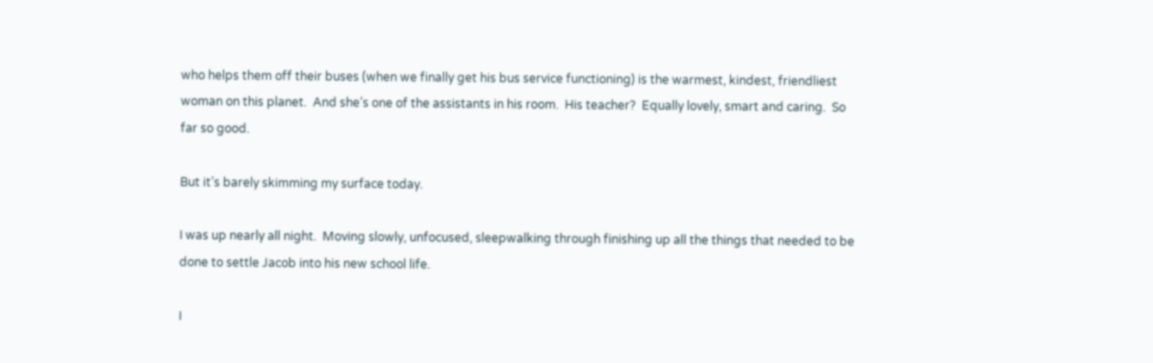who helps them off their buses (when we finally get his bus service functioning) is the warmest, kindest, friendliest woman on this planet.  And she’s one of the assistants in his room.  His teacher?  Equally lovely, smart and caring.  So far so good.

But it’s barely skimming my surface today.

I was up nearly all night.  Moving slowly, unfocused, sleepwalking through finishing up all the things that needed to be done to settle Jacob into his new school life.

I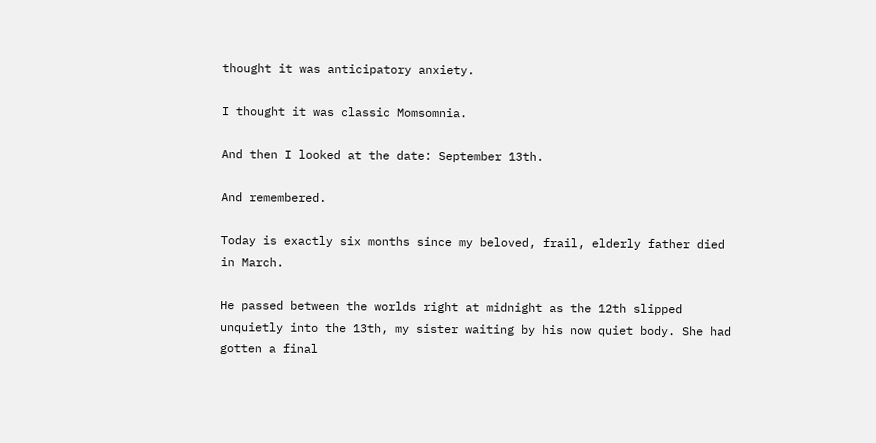thought it was anticipatory anxiety.

I thought it was classic Momsomnia.

And then I looked at the date: September 13th.

And remembered.

Today is exactly six months since my beloved, frail, elderly father died in March.

He passed between the worlds right at midnight as the 12th slipped unquietly into the 13th, my sister waiting by his now quiet body. She had gotten a final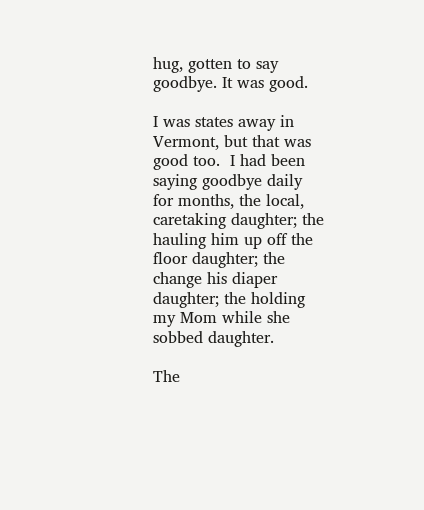hug, gotten to say goodbye. It was good.

I was states away in Vermont, but that was good too.  I had been saying goodbye daily for months, the local, caretaking daughter; the hauling him up off the floor daughter; the change his diaper daughter; the holding my Mom while she sobbed daughter.

The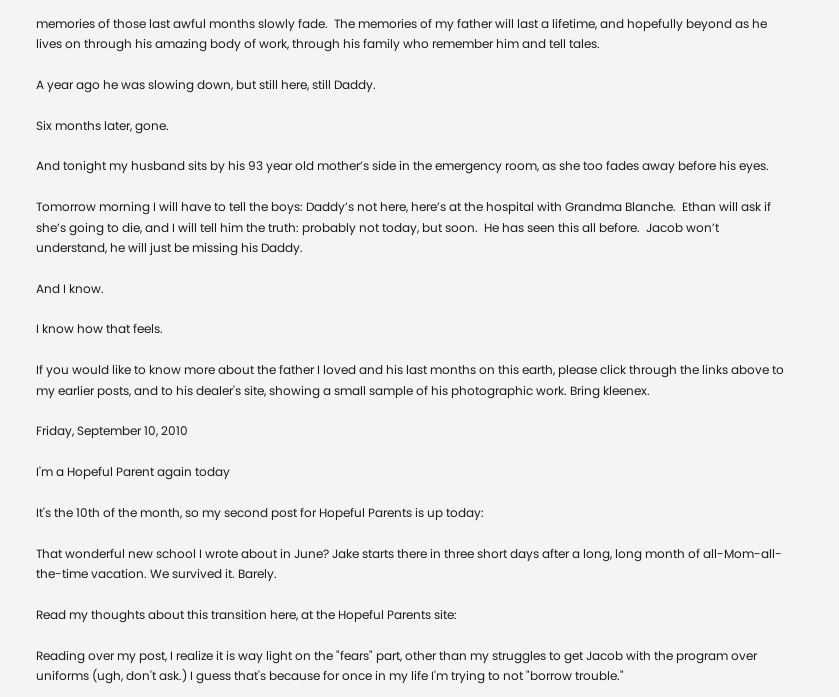memories of those last awful months slowly fade.  The memories of my father will last a lifetime, and hopefully beyond as he lives on through his amazing body of work, through his family who remember him and tell tales.

A year ago he was slowing down, but still here, still Daddy.

Six months later, gone.

And tonight my husband sits by his 93 year old mother’s side in the emergency room, as she too fades away before his eyes.

Tomorrow morning I will have to tell the boys: Daddy’s not here, here’s at the hospital with Grandma Blanche.  Ethan will ask if she’s going to die, and I will tell him the truth: probably not today, but soon.  He has seen this all before.  Jacob won’t understand, he will just be missing his Daddy.

And I know.

I know how that feels.

If you would like to know more about the father I loved and his last months on this earth, please click through the links above to my earlier posts, and to his dealer's site, showing a small sample of his photographic work. Bring kleenex.

Friday, September 10, 2010

I'm a Hopeful Parent again today

It's the 10th of the month, so my second post for Hopeful Parents is up today:

That wonderful new school I wrote about in June? Jake starts there in three short days after a long, long month of all-Mom-all-the-time vacation. We survived it. Barely.

Read my thoughts about this transition here, at the Hopeful Parents site:

Reading over my post, I realize it is way light on the "fears" part, other than my struggles to get Jacob with the program over uniforms (ugh, don't ask.) I guess that's because for once in my life I'm trying to not "borrow trouble."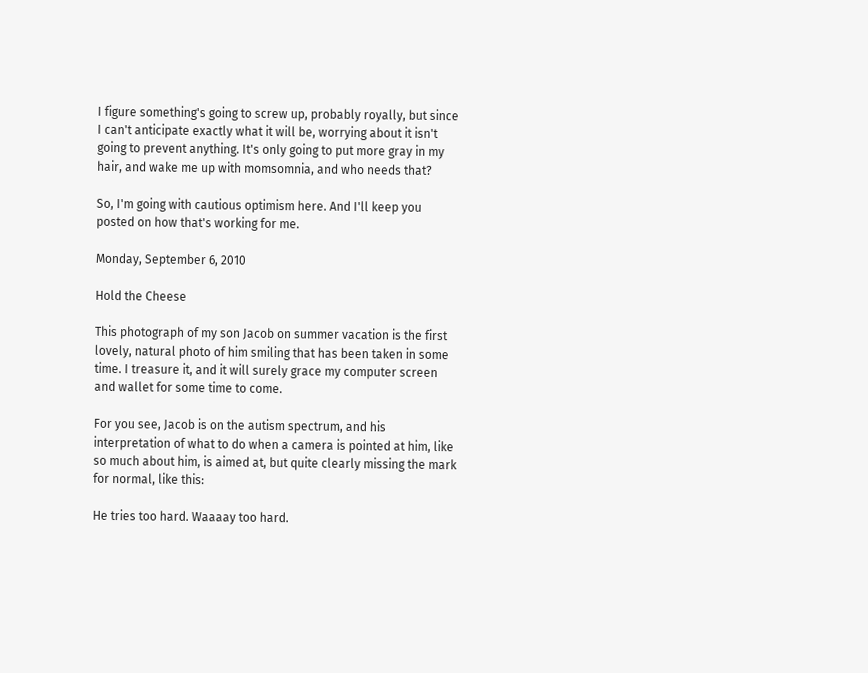I figure something's going to screw up, probably royally, but since I can't anticipate exactly what it will be, worrying about it isn't going to prevent anything. It's only going to put more gray in my hair, and wake me up with momsomnia, and who needs that?

So, I'm going with cautious optimism here. And I'll keep you posted on how that's working for me.

Monday, September 6, 2010

Hold the Cheese

This photograph of my son Jacob on summer vacation is the first lovely, natural photo of him smiling that has been taken in some time. I treasure it, and it will surely grace my computer screen and wallet for some time to come.

For you see, Jacob is on the autism spectrum, and his interpretation of what to do when a camera is pointed at him, like so much about him, is aimed at, but quite clearly missing the mark for normal, like this:

He tries too hard. Waaaay too hard.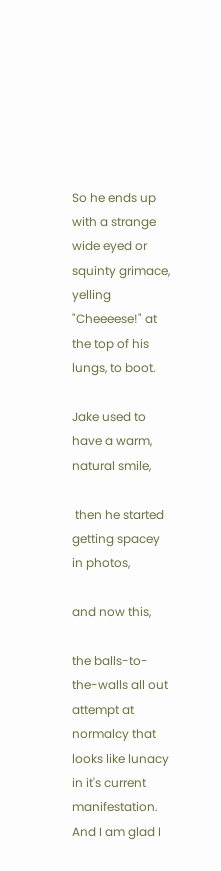So he ends up with a strange wide eyed or squinty grimace, yelling "Cheeeese!" at the top of his lungs, to boot.

Jake used to have a warm, natural smile,

 then he started getting spacey in photos,

and now this,

the balls-to-the-walls all out attempt at normalcy that looks like lunacy in it's current manifestation.  And I am glad I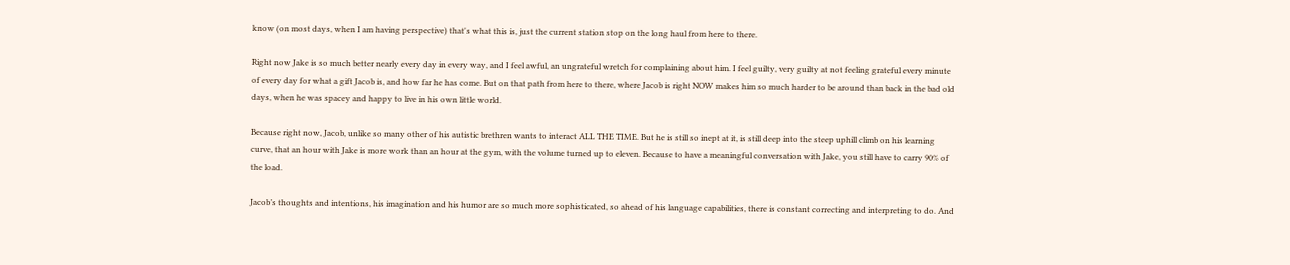know (on most days, when I am having perspective) that's what this is, just the current station stop on the long haul from here to there.

Right now Jake is so much better nearly every day in every way, and I feel awful, an ungrateful wretch for complaining about him. I feel guilty, very guilty at not feeling grateful every minute of every day for what a gift Jacob is, and how far he has come. But on that path from here to there, where Jacob is right NOW makes him so much harder to be around than back in the bad old days, when he was spacey and happy to live in his own little world.

Because right now, Jacob, unlike so many other of his autistic brethren wants to interact ALL THE TIME. But he is still so inept at it, is still deep into the steep uphill climb on his learning curve, that an hour with Jake is more work than an hour at the gym, with the volume turned up to eleven. Because to have a meaningful conversation with Jake, you still have to carry 90% of the load.

Jacob’s thoughts and intentions, his imagination and his humor are so much more sophisticated, so ahead of his language capabilities, there is constant correcting and interpreting to do. And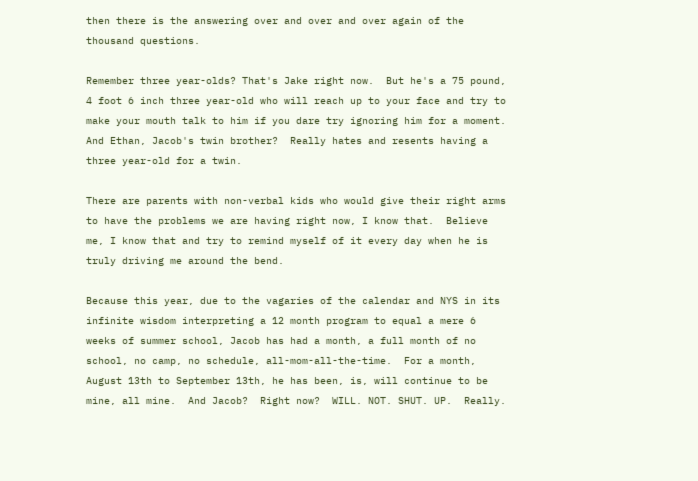then there is the answering over and over and over again of the thousand questions.

Remember three year-olds? That's Jake right now.  But he's a 75 pound, 4 foot 6 inch three year-old who will reach up to your face and try to make your mouth talk to him if you dare try ignoring him for a moment. And Ethan, Jacob's twin brother?  Really hates and resents having a three year-old for a twin.

There are parents with non-verbal kids who would give their right arms to have the problems we are having right now, I know that.  Believe me, I know that and try to remind myself of it every day when he is truly driving me around the bend.

Because this year, due to the vagaries of the calendar and NYS in its infinite wisdom interpreting a 12 month program to equal a mere 6 weeks of summer school, Jacob has had a month, a full month of no school, no camp, no schedule, all-mom-all-the-time.  For a month, August 13th to September 13th, he has been, is, will continue to be mine, all mine.  And Jacob?  Right now?  WILL. NOT. SHUT. UP.  Really.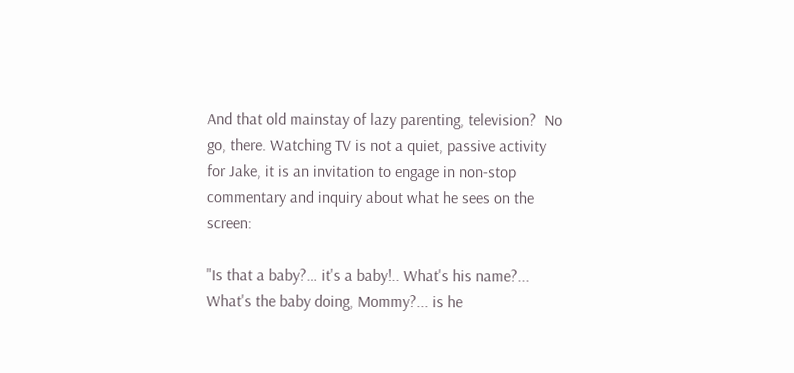And that old mainstay of lazy parenting, television?  No go, there. Watching TV is not a quiet, passive activity for Jake, it is an invitation to engage in non-stop commentary and inquiry about what he sees on the screen:

"Is that a baby?… it's a baby!.. What's his name?... What's the baby doing, Mommy?... is he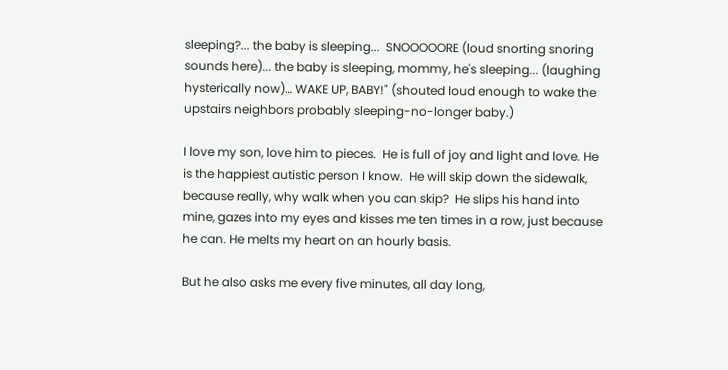sleeping?... the baby is sleeping...  SNOOOOORE (loud snorting snoring sounds here)... the baby is sleeping, mommy, he's sleeping... (laughing hysterically now)… WAKE UP, BABY!" (shouted loud enough to wake the upstairs neighbors probably sleeping-no-longer baby.)

I love my son, love him to pieces.  He is full of joy and light and love. He is the happiest autistic person I know.  He will skip down the sidewalk, because really, why walk when you can skip?  He slips his hand into mine, gazes into my eyes and kisses me ten times in a row, just because he can. He melts my heart on an hourly basis.

But he also asks me every five minutes, all day long,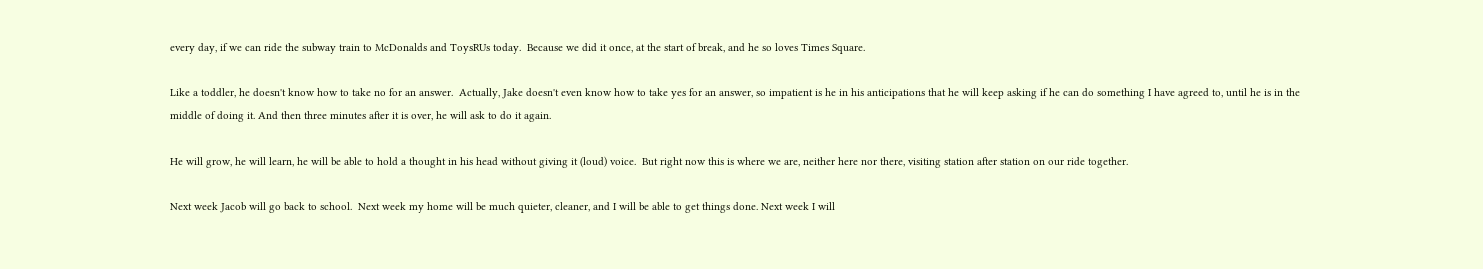every day, if we can ride the subway train to McDonalds and ToysRUs today.  Because we did it once, at the start of break, and he so loves Times Square.

Like a toddler, he doesn't know how to take no for an answer.  Actually, Jake doesn't even know how to take yes for an answer, so impatient is he in his anticipations that he will keep asking if he can do something I have agreed to, until he is in the middle of doing it. And then three minutes after it is over, he will ask to do it again.

He will grow, he will learn, he will be able to hold a thought in his head without giving it (loud) voice.  But right now this is where we are, neither here nor there, visiting station after station on our ride together.

Next week Jacob will go back to school.  Next week my home will be much quieter, cleaner, and I will be able to get things done. Next week I will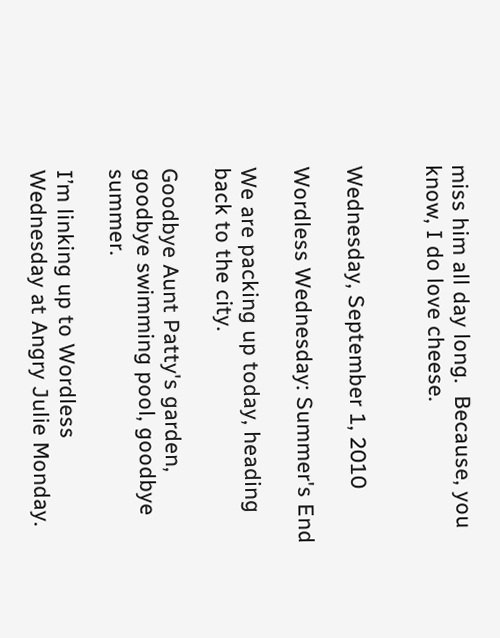miss him all day long.  Because, you know, I do love cheese.


Wednesday, September 1, 2010

Wordless Wednesday: Summer's End

We are packing up today, heading back to the city.

Goodbye Aunt Patty's garden, goodbye swimming pool, goodbye summer.

I’m linking up to Wordless Wednesday at Angry Julie Monday.